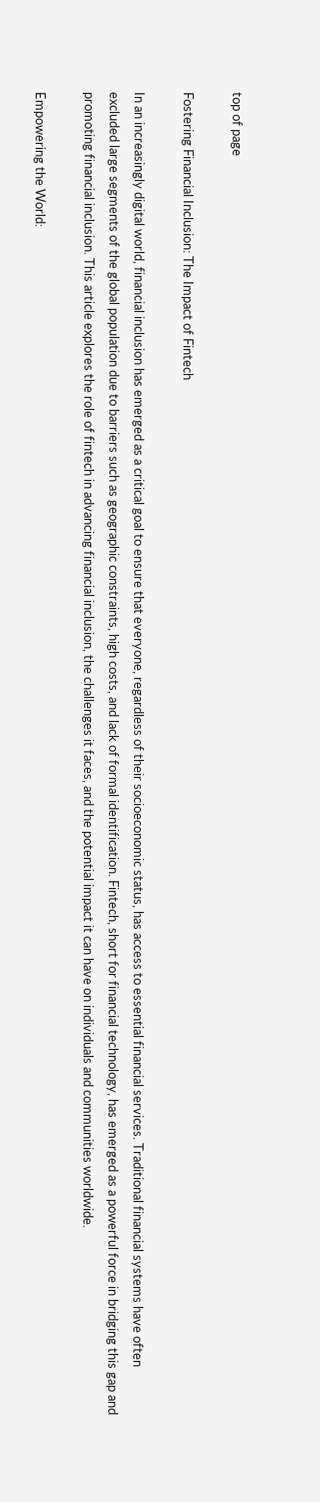top of page

Fostering Financial Inclusion: The Impact of Fintech

In an increasingly digital world, financial inclusion has emerged as a critical goal to ensure that everyone, regardless of their socioeconomic status, has access to essential financial services. Traditional financial systems have often excluded large segments of the global population due to barriers such as geographic constraints, high costs, and lack of formal identification. Fintech, short for financial technology, has emerged as a powerful force in bridging this gap and promoting financial inclusion. This article explores the role of fintech in advancing financial inclusion, the challenges it faces, and the potential impact it can have on individuals and communities worldwide.

Empowering the World: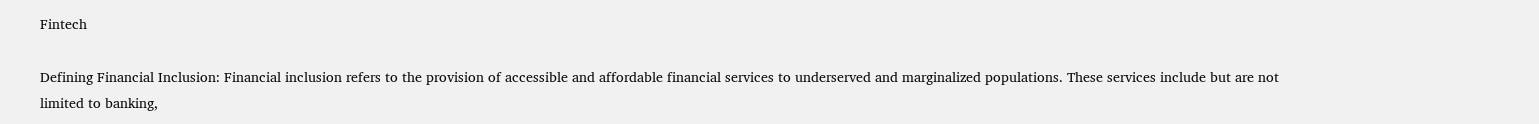Fintech

Defining Financial Inclusion: Financial inclusion refers to the provision of accessible and affordable financial services to underserved and marginalized populations. These services include but are not limited to banking,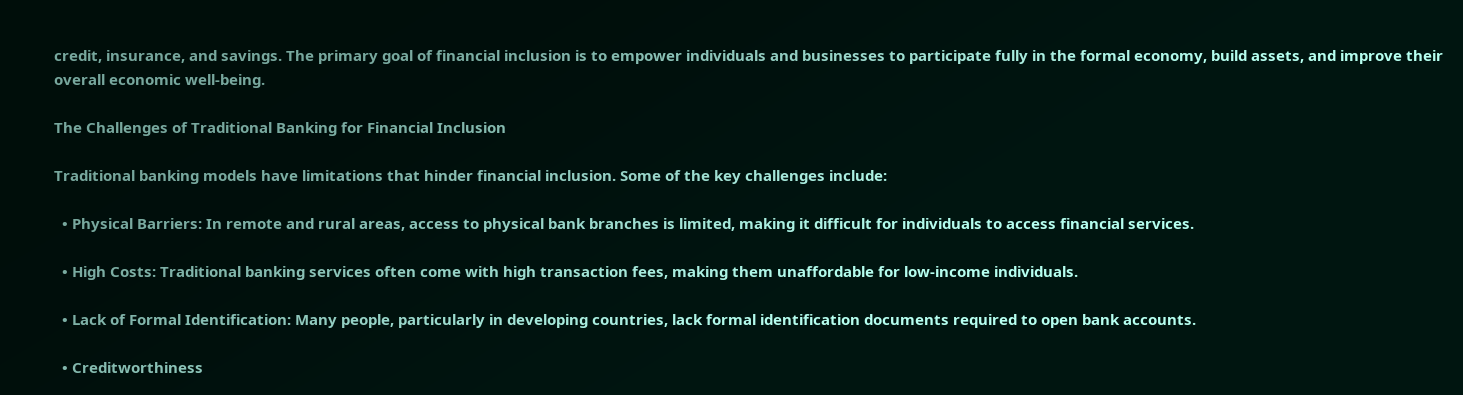credit, insurance, and savings. The primary goal of financial inclusion is to empower individuals and businesses to participate fully in the formal economy, build assets, and improve their overall economic well-being.

The Challenges of Traditional Banking for Financial Inclusion

Traditional banking models have limitations that hinder financial inclusion. Some of the key challenges include:

  • Physical Barriers: In remote and rural areas, access to physical bank branches is limited, making it difficult for individuals to access financial services.

  • High Costs: Traditional banking services often come with high transaction fees, making them unaffordable for low-income individuals.

  • Lack of Formal Identification: Many people, particularly in developing countries, lack formal identification documents required to open bank accounts.

  • Creditworthiness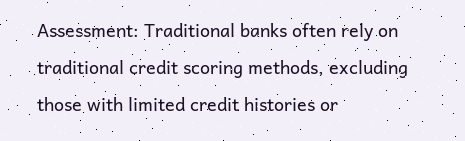Assessment: Traditional banks often rely on traditional credit scoring methods, excluding those with limited credit histories or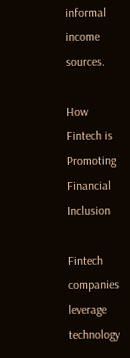informal income sources.

How Fintech is Promoting Financial Inclusion

Fintech companies leverage technology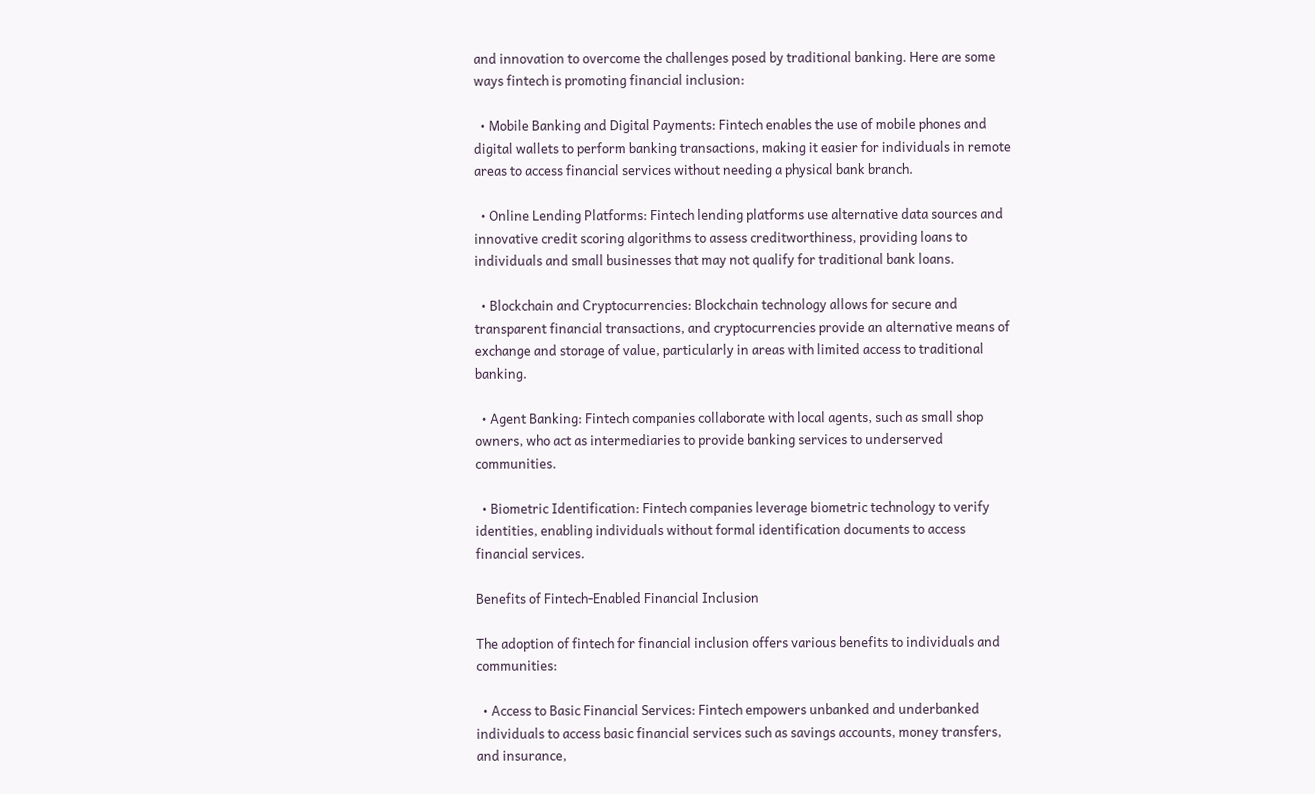and innovation to overcome the challenges posed by traditional banking. Here are some ways fintech is promoting financial inclusion:

  • Mobile Banking and Digital Payments: Fintech enables the use of mobile phones and digital wallets to perform banking transactions, making it easier for individuals in remote areas to access financial services without needing a physical bank branch.

  • Online Lending Platforms: Fintech lending platforms use alternative data sources and innovative credit scoring algorithms to assess creditworthiness, providing loans to individuals and small businesses that may not qualify for traditional bank loans.

  • Blockchain and Cryptocurrencies: Blockchain technology allows for secure and transparent financial transactions, and cryptocurrencies provide an alternative means of exchange and storage of value, particularly in areas with limited access to traditional banking.

  • Agent Banking: Fintech companies collaborate with local agents, such as small shop owners, who act as intermediaries to provide banking services to underserved communities.

  • Biometric Identification: Fintech companies leverage biometric technology to verify identities, enabling individuals without formal identification documents to access financial services.

Benefits of Fintech-Enabled Financial Inclusion

The adoption of fintech for financial inclusion offers various benefits to individuals and communities:

  • Access to Basic Financial Services: Fintech empowers unbanked and underbanked individuals to access basic financial services such as savings accounts, money transfers, and insurance,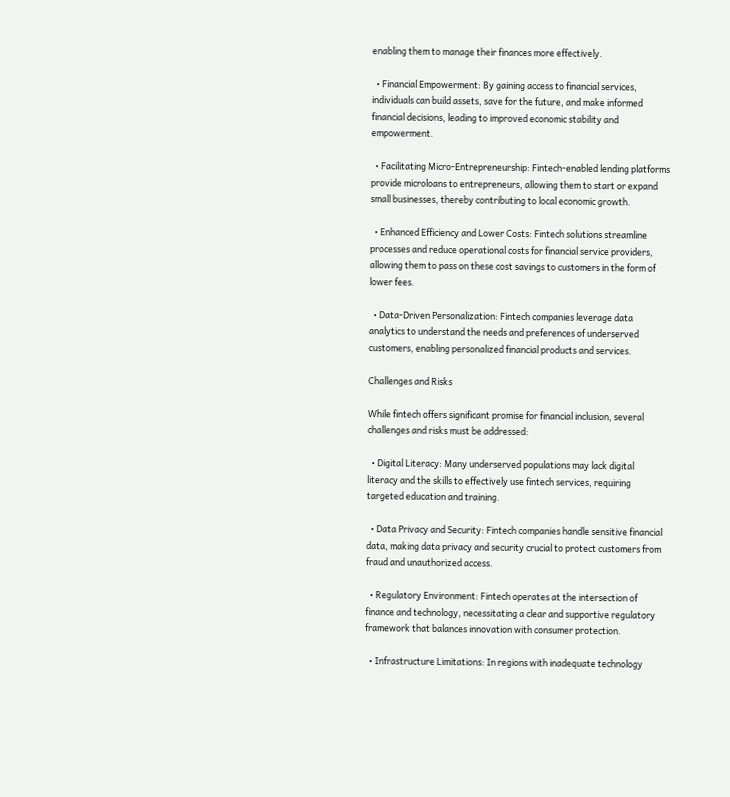enabling them to manage their finances more effectively.

  • Financial Empowerment: By gaining access to financial services, individuals can build assets, save for the future, and make informed financial decisions, leading to improved economic stability and empowerment.

  • Facilitating Micro-Entrepreneurship: Fintech-enabled lending platforms provide microloans to entrepreneurs, allowing them to start or expand small businesses, thereby contributing to local economic growth.

  • Enhanced Efficiency and Lower Costs: Fintech solutions streamline processes and reduce operational costs for financial service providers, allowing them to pass on these cost savings to customers in the form of lower fees.

  • Data-Driven Personalization: Fintech companies leverage data analytics to understand the needs and preferences of underserved customers, enabling personalized financial products and services.

Challenges and Risks

While fintech offers significant promise for financial inclusion, several challenges and risks must be addressed:

  • Digital Literacy: Many underserved populations may lack digital literacy and the skills to effectively use fintech services, requiring targeted education and training.

  • Data Privacy and Security: Fintech companies handle sensitive financial data, making data privacy and security crucial to protect customers from fraud and unauthorized access.

  • Regulatory Environment: Fintech operates at the intersection of finance and technology, necessitating a clear and supportive regulatory framework that balances innovation with consumer protection.

  • Infrastructure Limitations: In regions with inadequate technology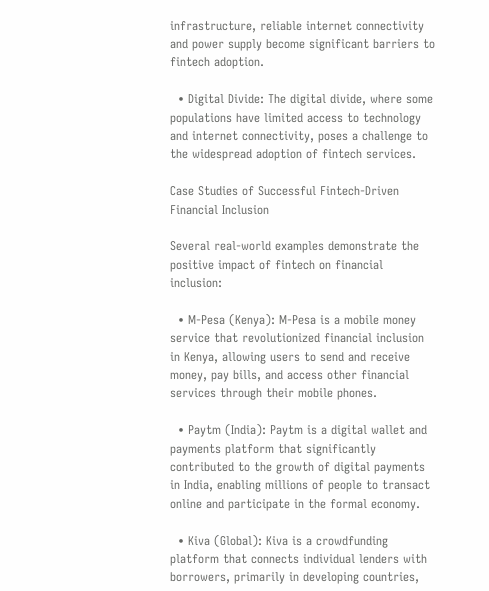infrastructure, reliable internet connectivity and power supply become significant barriers to fintech adoption.

  • Digital Divide: The digital divide, where some populations have limited access to technology and internet connectivity, poses a challenge to the widespread adoption of fintech services.

Case Studies of Successful Fintech-Driven Financial Inclusion

Several real-world examples demonstrate the positive impact of fintech on financial inclusion:

  • M-Pesa (Kenya): M-Pesa is a mobile money service that revolutionized financial inclusion in Kenya, allowing users to send and receive money, pay bills, and access other financial services through their mobile phones.

  • Paytm (India): Paytm is a digital wallet and payments platform that significantly contributed to the growth of digital payments in India, enabling millions of people to transact online and participate in the formal economy.

  • Kiva (Global): Kiva is a crowdfunding platform that connects individual lenders with borrowers, primarily in developing countries,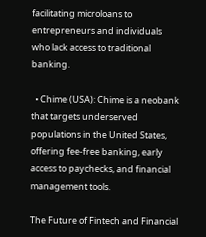facilitating microloans to entrepreneurs and individuals who lack access to traditional banking.

  • Chime (USA): Chime is a neobank that targets underserved populations in the United States, offering fee-free banking, early access to paychecks, and financial management tools.

The Future of Fintech and Financial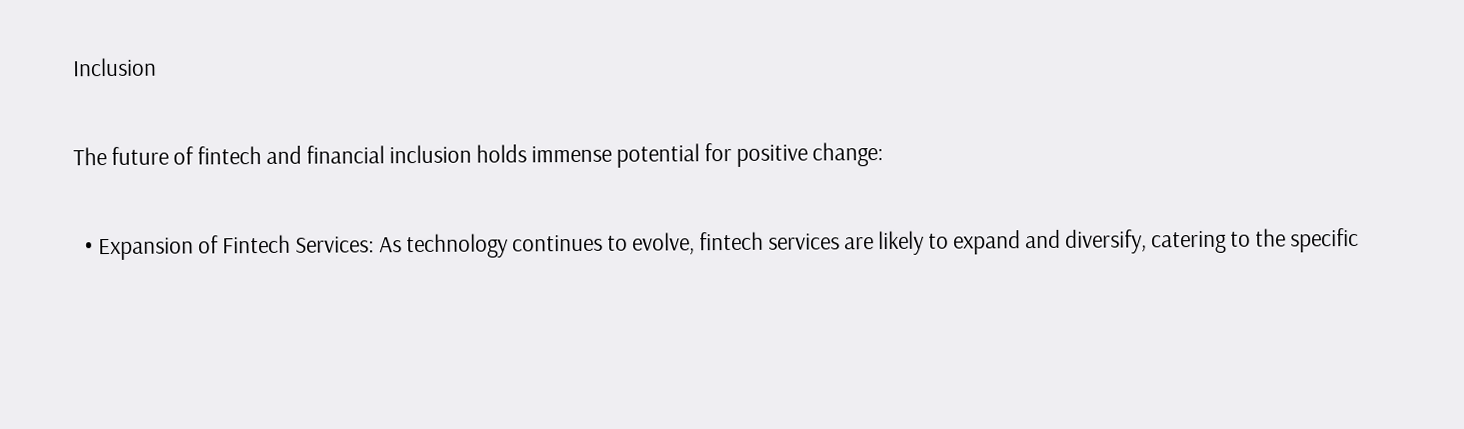Inclusion

The future of fintech and financial inclusion holds immense potential for positive change:

  • Expansion of Fintech Services: As technology continues to evolve, fintech services are likely to expand and diversify, catering to the specific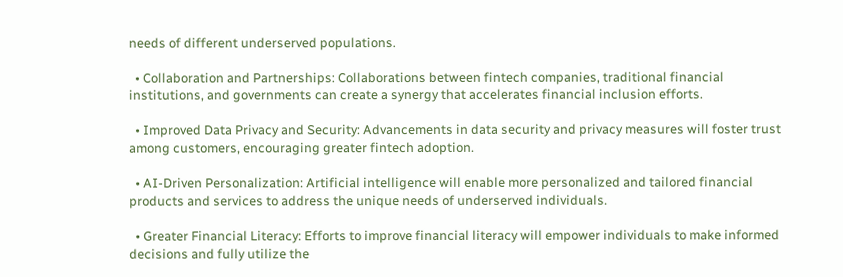needs of different underserved populations.

  • Collaboration and Partnerships: Collaborations between fintech companies, traditional financial institutions, and governments can create a synergy that accelerates financial inclusion efforts.

  • Improved Data Privacy and Security: Advancements in data security and privacy measures will foster trust among customers, encouraging greater fintech adoption.

  • AI-Driven Personalization: Artificial intelligence will enable more personalized and tailored financial products and services to address the unique needs of underserved individuals.

  • Greater Financial Literacy: Efforts to improve financial literacy will empower individuals to make informed decisions and fully utilize the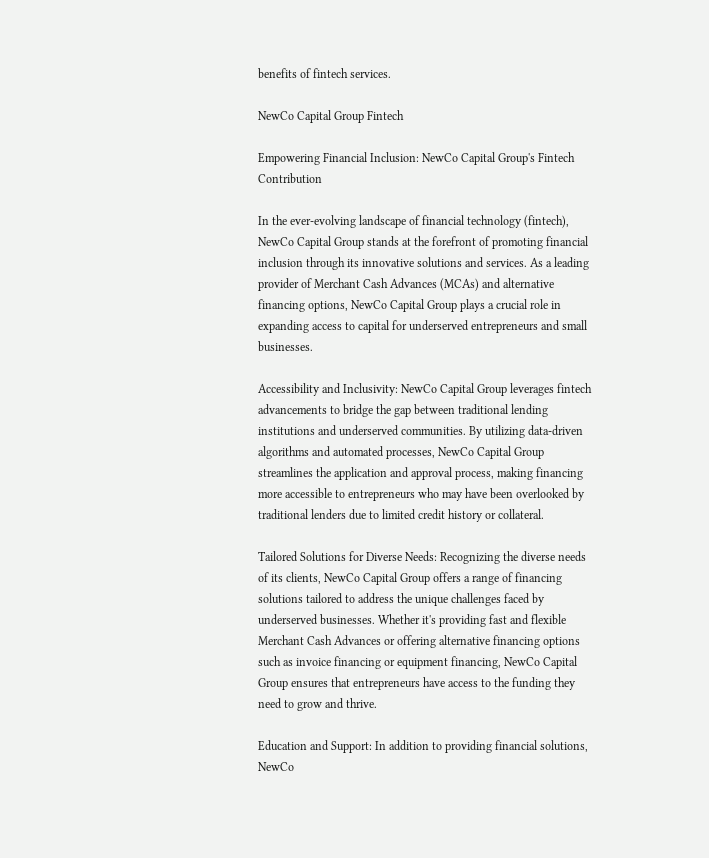benefits of fintech services.

NewCo Capital Group Fintech

Empowering Financial Inclusion: NewCo Capital Group's Fintech Contribution

In the ever-evolving landscape of financial technology (fintech), NewCo Capital Group stands at the forefront of promoting financial inclusion through its innovative solutions and services. As a leading provider of Merchant Cash Advances (MCAs) and alternative financing options, NewCo Capital Group plays a crucial role in expanding access to capital for underserved entrepreneurs and small businesses.

Accessibility and Inclusivity: NewCo Capital Group leverages fintech advancements to bridge the gap between traditional lending institutions and underserved communities. By utilizing data-driven algorithms and automated processes, NewCo Capital Group streamlines the application and approval process, making financing more accessible to entrepreneurs who may have been overlooked by traditional lenders due to limited credit history or collateral.

Tailored Solutions for Diverse Needs: Recognizing the diverse needs of its clients, NewCo Capital Group offers a range of financing solutions tailored to address the unique challenges faced by underserved businesses. Whether it's providing fast and flexible Merchant Cash Advances or offering alternative financing options such as invoice financing or equipment financing, NewCo Capital Group ensures that entrepreneurs have access to the funding they need to grow and thrive.

Education and Support: In addition to providing financial solutions, NewCo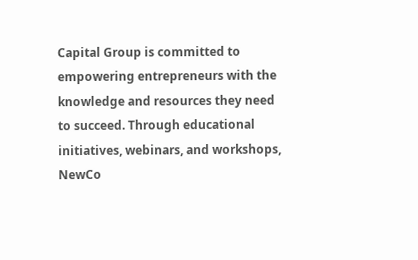Capital Group is committed to empowering entrepreneurs with the knowledge and resources they need to succeed. Through educational initiatives, webinars, and workshops, NewCo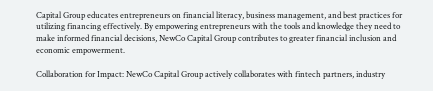Capital Group educates entrepreneurs on financial literacy, business management, and best practices for utilizing financing effectively. By empowering entrepreneurs with the tools and knowledge they need to make informed financial decisions, NewCo Capital Group contributes to greater financial inclusion and economic empowerment.

Collaboration for Impact: NewCo Capital Group actively collaborates with fintech partners, industry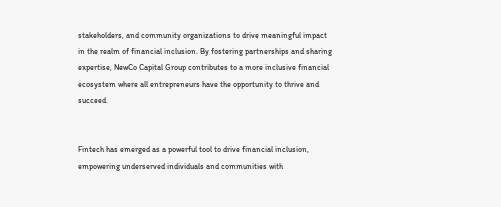stakeholders, and community organizations to drive meaningful impact in the realm of financial inclusion. By fostering partnerships and sharing expertise, NewCo Capital Group contributes to a more inclusive financial ecosystem where all entrepreneurs have the opportunity to thrive and succeed.


Fintech has emerged as a powerful tool to drive financial inclusion, empowering underserved individuals and communities with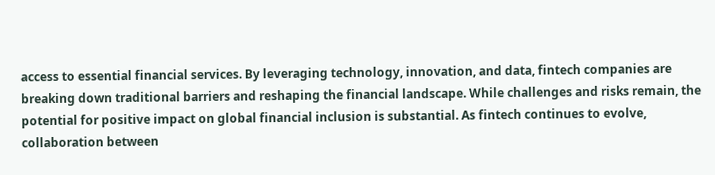access to essential financial services. By leveraging technology, innovation, and data, fintech companies are breaking down traditional barriers and reshaping the financial landscape. While challenges and risks remain, the potential for positive impact on global financial inclusion is substantial. As fintech continues to evolve, collaboration between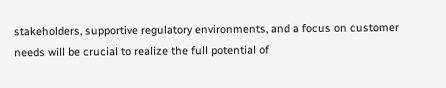stakeholders, supportive regulatory environments, and a focus on customer needs will be crucial to realize the full potential of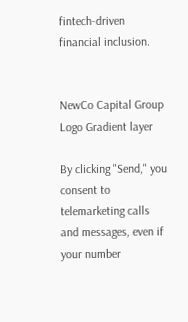fintech-driven financial inclusion.


NewCo Capital Group Logo Gradient layer

By clicking "Send," you consent to telemarketing calls and messages, even if your number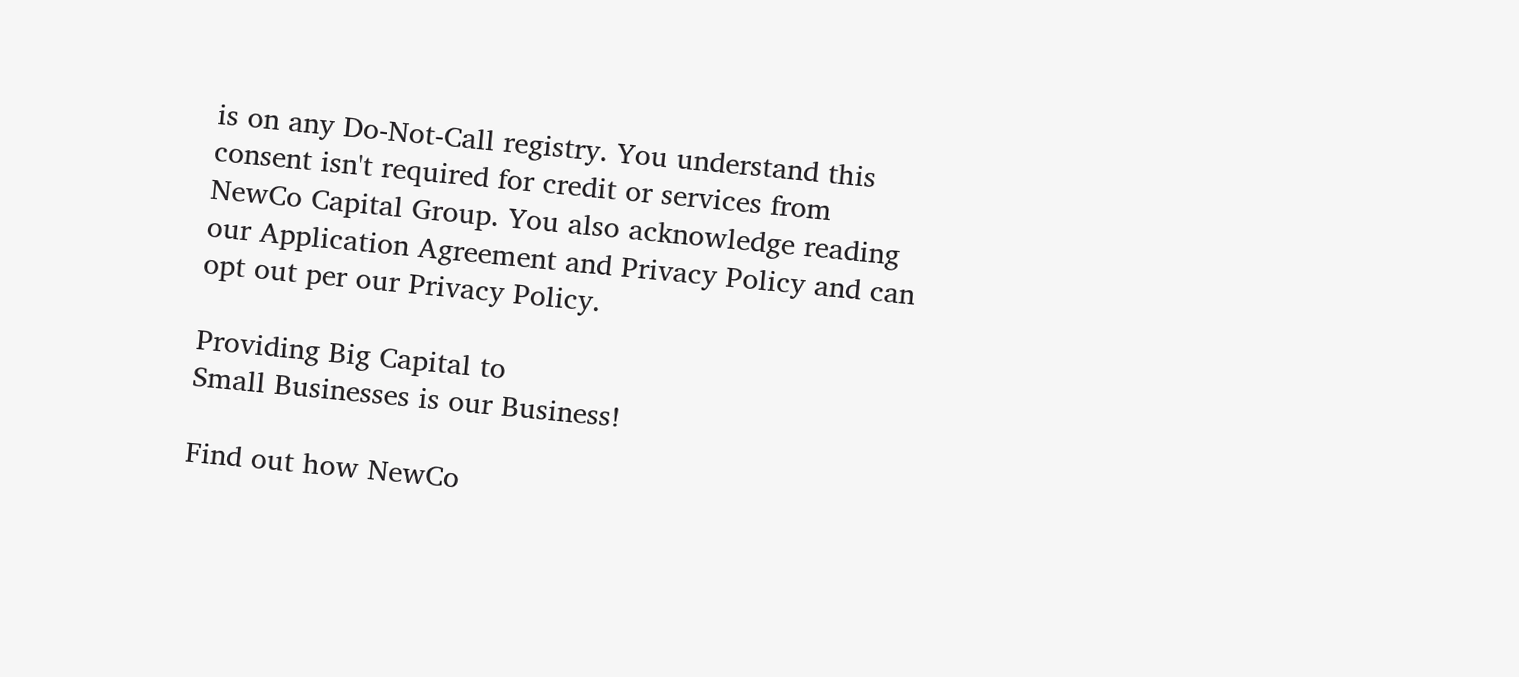is on any Do-Not-Call registry. You understand this consent isn't required for credit or services from NewCo Capital Group. You also acknowledge reading our Application Agreement and Privacy Policy and can opt out per our Privacy Policy.

Providing Big Capital to
Small Businesses is our Business!

Find out how NewCo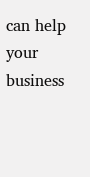can help your business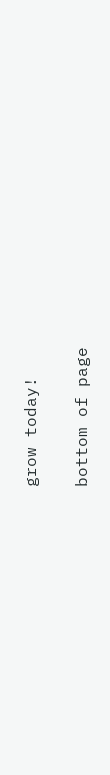grow today!

bottom of page